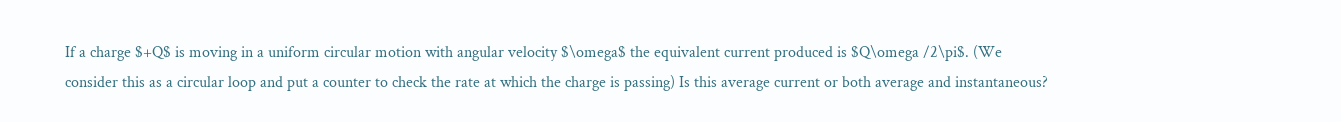If a charge $+Q$ is moving in a uniform circular motion with angular velocity $\omega$ the equivalent current produced is $Q\omega /2\pi$. (We consider this as a circular loop and put a counter to check the rate at which the charge is passing) Is this average current or both average and instantaneous?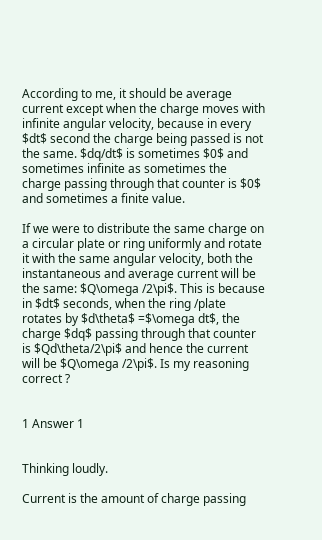According to me, it should be average current except when the charge moves with infinite angular velocity, because in every $dt$ second the charge being passed is not the same. $dq/dt$ is sometimes $0$ and sometimes infinite as sometimes the charge passing through that counter is $0$ and sometimes a finite value.

If we were to distribute the same charge on a circular plate or ring uniformly and rotate it with the same angular velocity, both the instantaneous and average current will be the same: $Q\omega /2\pi$. This is because in $dt$ seconds, when the ring /plate rotates by $d\theta$ =$\omega dt$, the charge $dq$ passing through that counter is $Qd\theta/2\pi$ and hence the current will be $Q\omega /2\pi$. Is my reasoning correct ?


1 Answer 1


Thinking loudly.

Current is the amount of charge passing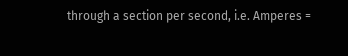through a section per second, i.e. Amperes =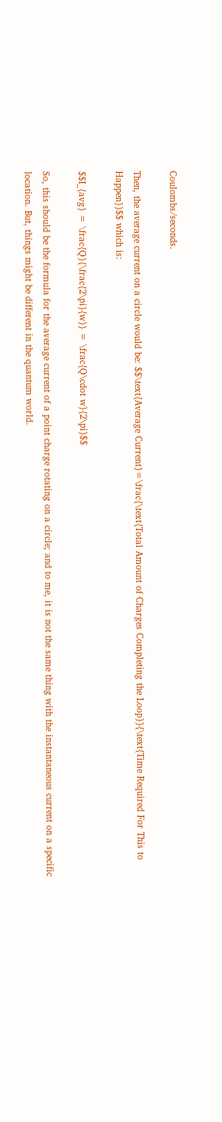Coulombs/seconds.

Then, the average current on a circle would be: $$\text{Average Current}=\frac{\text{Total Amount of Charges Completing the Loop}}{\text{Time Required For This to Happen}}$$ which is:

$$I_{avg} = \frac{Q}{\frac{2\pi}{w}} = \frac{Q\cdot w}{2\pi}$$

So, this should be the formula for the average current of a point charge rotating on a circle; and to me, it is not the same thing with the instantaneous current on a specific location. But, things might be different in the quantum world.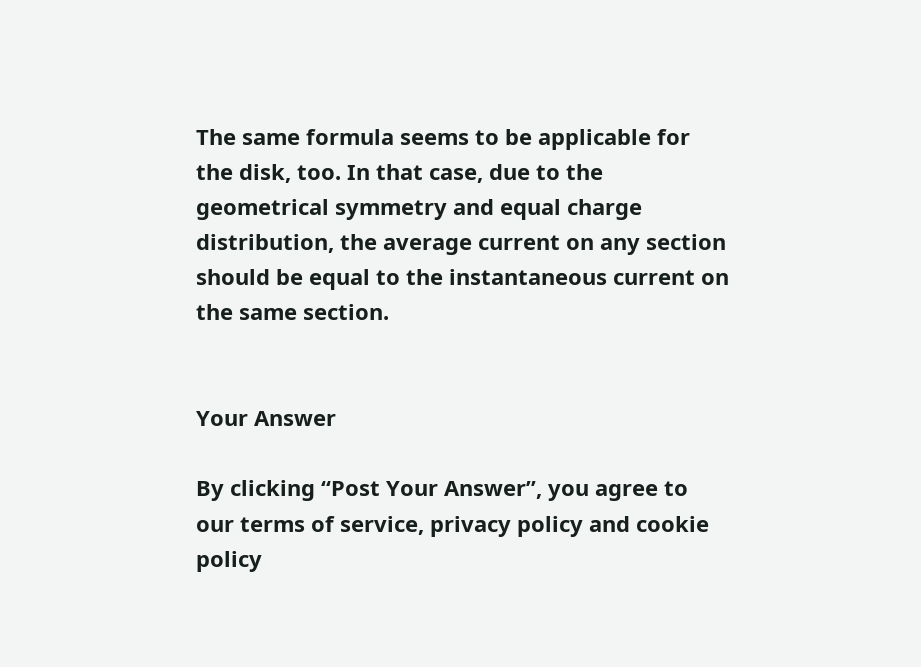The same formula seems to be applicable for the disk, too. In that case, due to the geometrical symmetry and equal charge distribution, the average current on any section should be equal to the instantaneous current on the same section.


Your Answer

By clicking “Post Your Answer”, you agree to our terms of service, privacy policy and cookie policy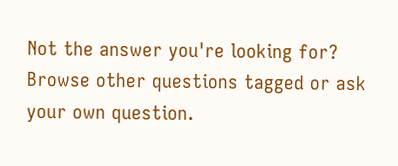Not the answer you're looking for? Browse other questions tagged or ask your own question.